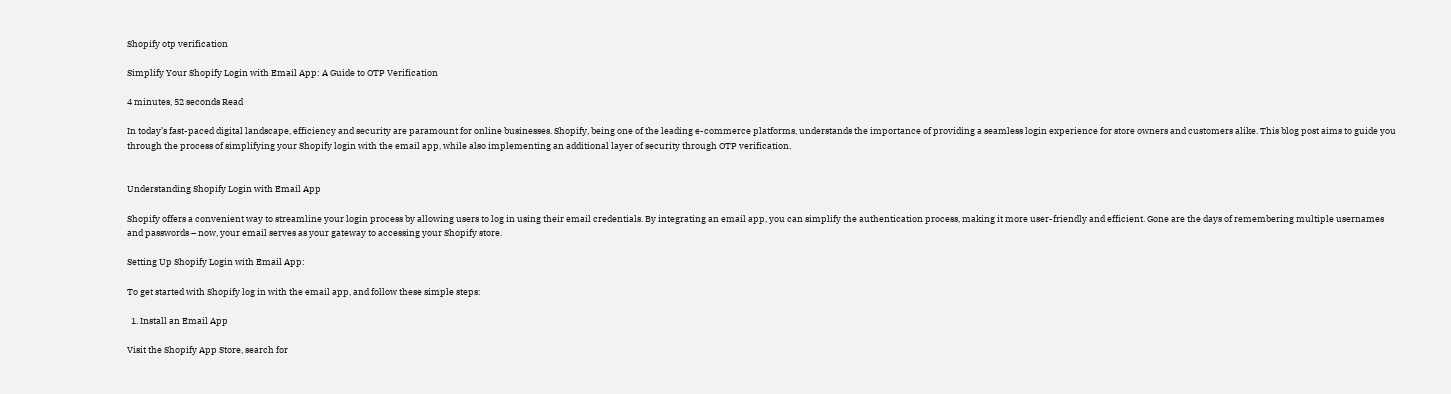Shopify otp verification

Simplify Your Shopify Login with Email App: A Guide to OTP Verification

4 minutes, 52 seconds Read

In today’s fast-paced digital landscape, efficiency and security are paramount for online businesses. Shopify, being one of the leading e-commerce platforms, understands the importance of providing a seamless login experience for store owners and customers alike. This blog post aims to guide you through the process of simplifying your Shopify login with the email app, while also implementing an additional layer of security through OTP verification.


Understanding Shopify Login with Email App

Shopify offers a convenient way to streamline your login process by allowing users to log in using their email credentials. By integrating an email app, you can simplify the authentication process, making it more user-friendly and efficient. Gone are the days of remembering multiple usernames and passwords – now, your email serves as your gateway to accessing your Shopify store.

Setting Up Shopify Login with Email App:

To get started with Shopify log in with the email app, and follow these simple steps:

  1. Install an Email App

Visit the Shopify App Store, search for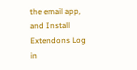the email app, and Install Extendons Log in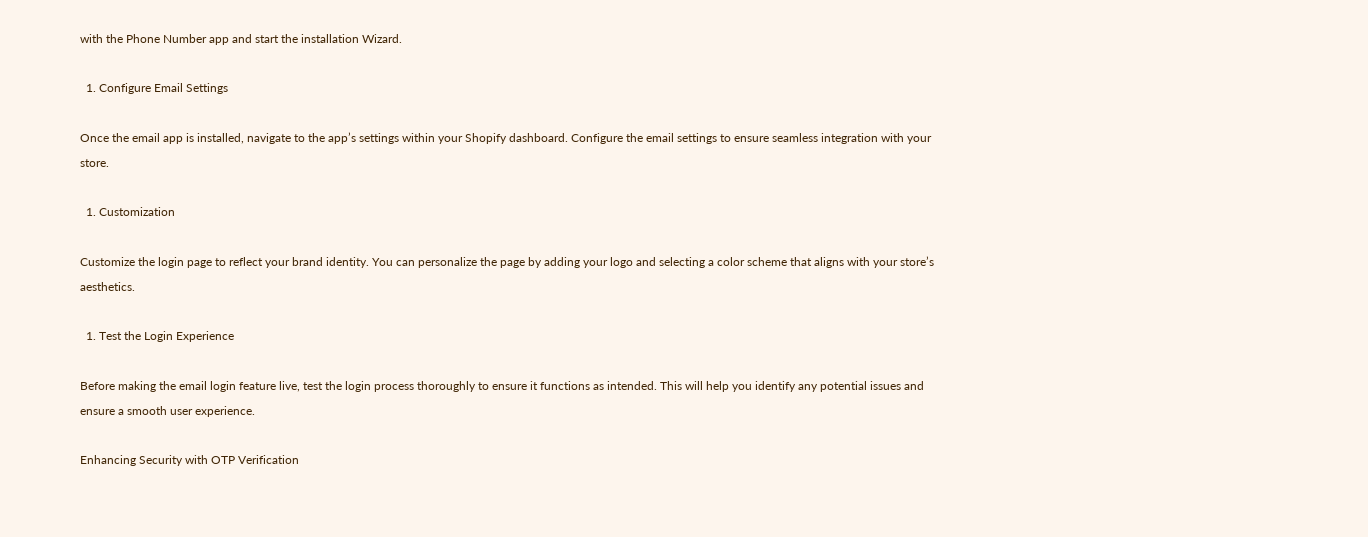with the Phone Number app and start the installation Wizard.

  1. Configure Email Settings

Once the email app is installed, navigate to the app’s settings within your Shopify dashboard. Configure the email settings to ensure seamless integration with your store.

  1. Customization

Customize the login page to reflect your brand identity. You can personalize the page by adding your logo and selecting a color scheme that aligns with your store’s aesthetics.

  1. Test the Login Experience

Before making the email login feature live, test the login process thoroughly to ensure it functions as intended. This will help you identify any potential issues and ensure a smooth user experience.

Enhancing Security with OTP Verification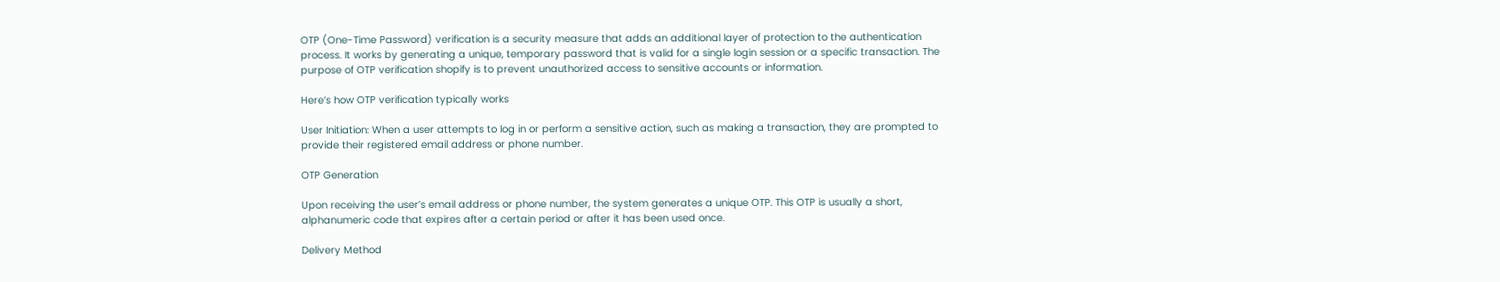OTP (One-Time Password) verification is a security measure that adds an additional layer of protection to the authentication process. It works by generating a unique, temporary password that is valid for a single login session or a specific transaction. The purpose of OTP verification shopify is to prevent unauthorized access to sensitive accounts or information.

Here’s how OTP verification typically works

User Initiation: When a user attempts to log in or perform a sensitive action, such as making a transaction, they are prompted to provide their registered email address or phone number.

OTP Generation

Upon receiving the user’s email address or phone number, the system generates a unique OTP. This OTP is usually a short, alphanumeric code that expires after a certain period or after it has been used once.

Delivery Method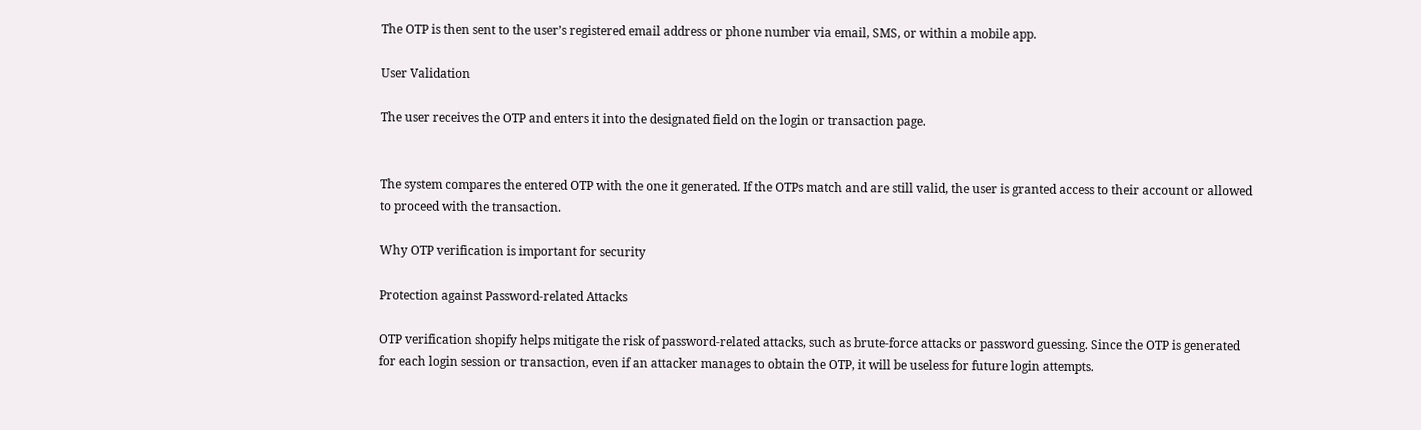The OTP is then sent to the user’s registered email address or phone number via email, SMS, or within a mobile app.

User Validation

The user receives the OTP and enters it into the designated field on the login or transaction page.


The system compares the entered OTP with the one it generated. If the OTPs match and are still valid, the user is granted access to their account or allowed to proceed with the transaction.

Why OTP verification is important for security

Protection against Password-related Attacks

OTP verification shopify helps mitigate the risk of password-related attacks, such as brute-force attacks or password guessing. Since the OTP is generated for each login session or transaction, even if an attacker manages to obtain the OTP, it will be useless for future login attempts.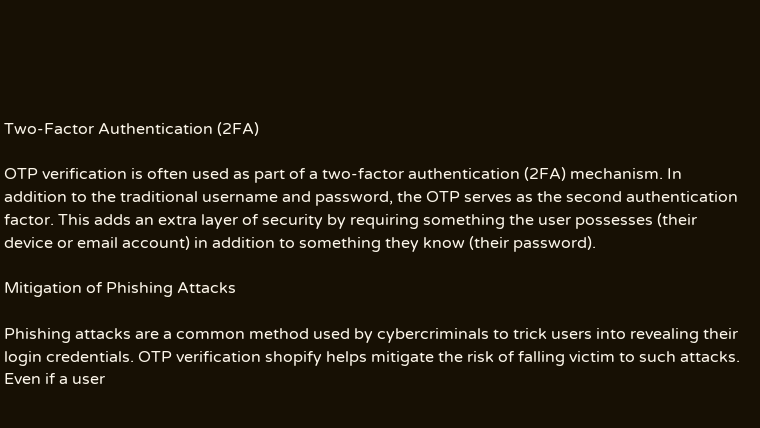Two-Factor Authentication (2FA)

OTP verification is often used as part of a two-factor authentication (2FA) mechanism. In addition to the traditional username and password, the OTP serves as the second authentication factor. This adds an extra layer of security by requiring something the user possesses (their device or email account) in addition to something they know (their password).

Mitigation of Phishing Attacks

Phishing attacks are a common method used by cybercriminals to trick users into revealing their login credentials. OTP verification shopify helps mitigate the risk of falling victim to such attacks. Even if a user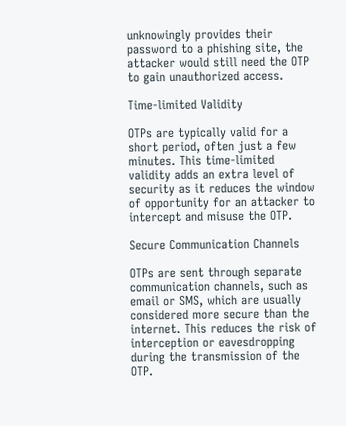unknowingly provides their password to a phishing site, the attacker would still need the OTP to gain unauthorized access.

Time-limited Validity

OTPs are typically valid for a short period, often just a few minutes. This time-limited validity adds an extra level of security as it reduces the window of opportunity for an attacker to intercept and misuse the OTP.

Secure Communication Channels

OTPs are sent through separate communication channels, such as email or SMS, which are usually considered more secure than the internet. This reduces the risk of interception or eavesdropping during the transmission of the OTP.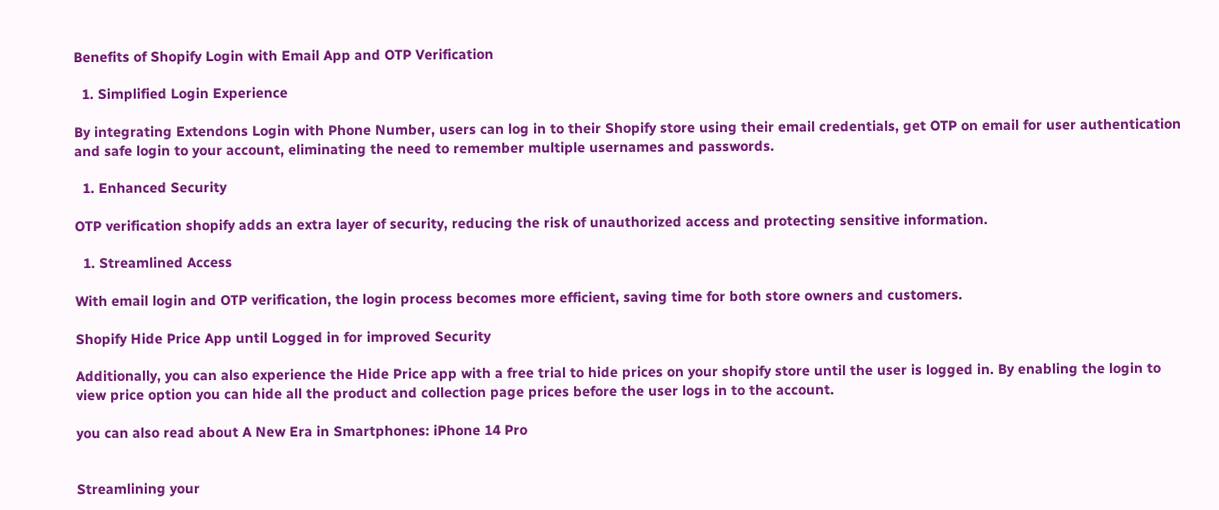Benefits of Shopify Login with Email App and OTP Verification

  1. Simplified Login Experience

By integrating Extendons Login with Phone Number, users can log in to their Shopify store using their email credentials, get OTP on email for user authentication and safe login to your account, eliminating the need to remember multiple usernames and passwords.

  1. Enhanced Security

OTP verification shopify adds an extra layer of security, reducing the risk of unauthorized access and protecting sensitive information.

  1. Streamlined Access

With email login and OTP verification, the login process becomes more efficient, saving time for both store owners and customers.

Shopify Hide Price App until Logged in for improved Security

Additionally, you can also experience the Hide Price app with a free trial to hide prices on your shopify store until the user is logged in. By enabling the login to view price option you can hide all the product and collection page prices before the user logs in to the account.

you can also read about A New Era in Smartphones: iPhone 14 Pro


Streamlining your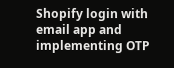Shopify login with email app and implementing OTP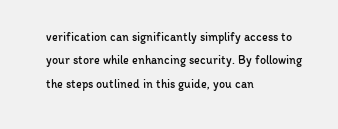verification can significantly simplify access to your store while enhancing security. By following the steps outlined in this guide, you can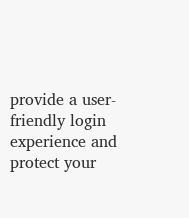provide a user-friendly login experience and protect your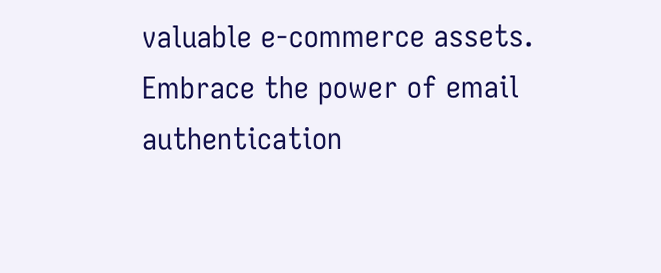valuable e-commerce assets. Embrace the power of email authentication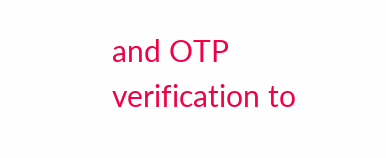and OTP verification to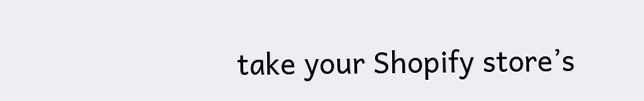take your Shopify store’s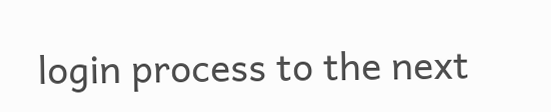login process to the next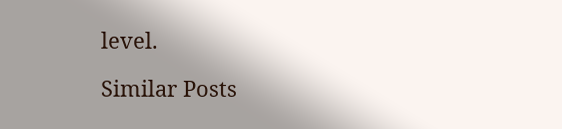level.

Similar Posts